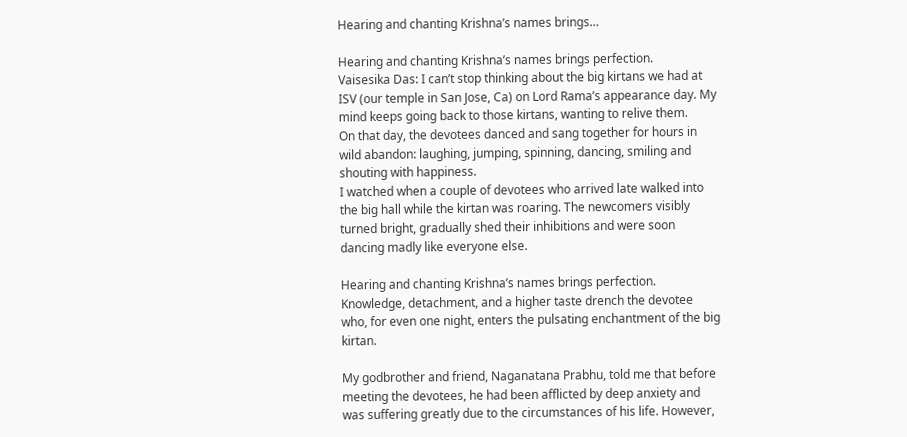Hearing and chanting Krishna’s names brings…

Hearing and chanting Krishna’s names brings perfection.
Vaisesika Das: I can’t stop thinking about the big kirtans we had at ISV (our temple in San Jose, Ca) on Lord Rama’s appearance day. My mind keeps going back to those kirtans, wanting to relive them.
On that day, the devotees danced and sang together for hours in wild abandon: laughing, jumping, spinning, dancing, smiling and shouting with happiness.
I watched when a couple of devotees who arrived late walked into the big hall while the kirtan was roaring. The newcomers visibly turned bright, gradually shed their inhibitions and were soon dancing madly like everyone else.

Hearing and chanting Krishna’s names brings perfection. Knowledge, detachment, and a higher taste drench the devotee who, for even one night, enters the pulsating enchantment of the big kirtan.

My godbrother and friend, Naganatana Prabhu, told me that before meeting the devotees, he had been afflicted by deep anxiety and was suffering greatly due to the circumstances of his life. However,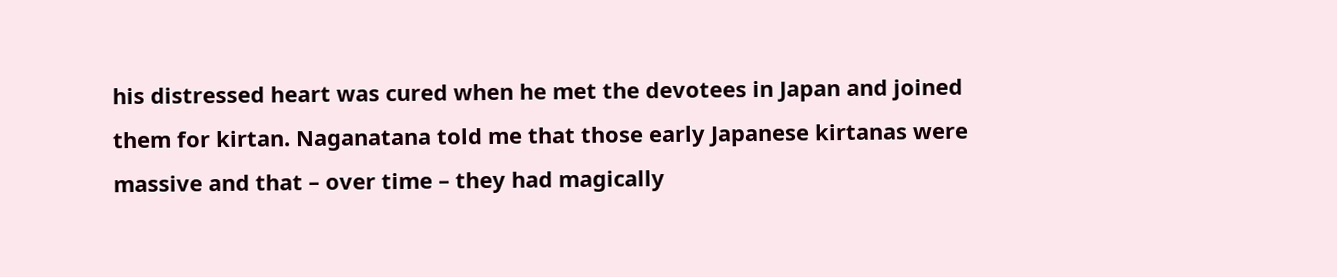his distressed heart was cured when he met the devotees in Japan and joined them for kirtan. Naganatana told me that those early Japanese kirtanas were massive and that – over time – they had magically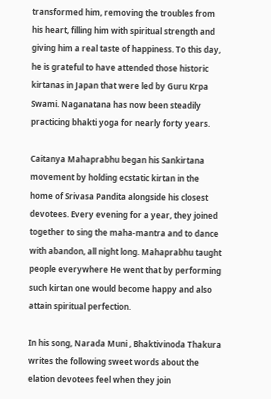transformed him, removing the troubles from his heart, filling him with spiritual strength and giving him a real taste of happiness. To this day, he is grateful to have attended those historic kirtanas in Japan that were led by Guru Krpa Swami. Naganatana has now been steadily practicing bhakti yoga for nearly forty years.

Caitanya Mahaprabhu began his Sankirtana movement by holding ecstatic kirtan in the home of Srivasa Pandita alongside his closest devotees. Every evening for a year, they joined together to sing the maha-mantra and to dance with abandon, all night long. Mahaprabhu taught people everywhere He went that by performing such kirtan one would become happy and also attain spiritual perfection.

In his song, Narada Muni , Bhaktivinoda Thakura writes the following sweet words about the elation devotees feel when they join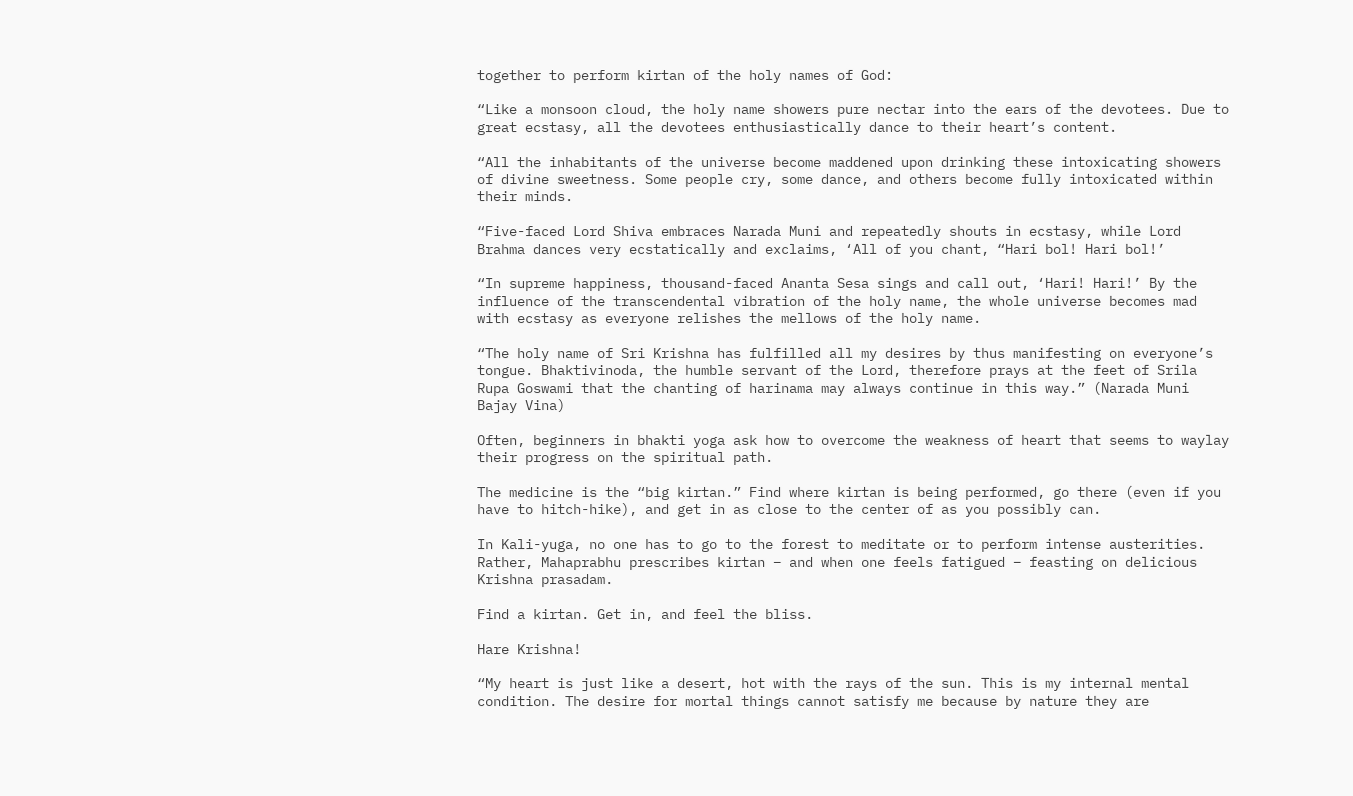together to perform kirtan of the holy names of God:

“Like a monsoon cloud, the holy name showers pure nectar into the ears of the devotees. Due to great ecstasy, all the devotees enthusiastically dance to their heart’s content.

“All the inhabitants of the universe become maddened upon drinking these intoxicating showers of divine sweetness. Some people cry, some dance, and others become fully intoxicated within their minds.

“Five-faced Lord Shiva embraces Narada Muni and repeatedly shouts in ecstasy, while Lord Brahma dances very ecstatically and exclaims, ‘All of you chant, “Hari bol! Hari bol!’

“In supreme happiness, thousand-faced Ananta Sesa sings and call out, ‘Hari! Hari!’ By the influence of the transcendental vibration of the holy name, the whole universe becomes mad with ecstasy as everyone relishes the mellows of the holy name.

“The holy name of Sri Krishna has fulfilled all my desires by thus manifesting on everyone’s tongue. Bhaktivinoda, the humble servant of the Lord, therefore prays at the feet of Srila Rupa Goswami that the chanting of harinama may always continue in this way.” (Narada Muni Bajay Vina)

Often, beginners in bhakti yoga ask how to overcome the weakness of heart that seems to waylay their progress on the spiritual path.

The medicine is the “big kirtan.” Find where kirtan is being performed, go there (even if you have to hitch-hike), and get in as close to the center of as you possibly can.

In Kali-yuga, no one has to go to the forest to meditate or to perform intense austerities. Rather, Mahaprabhu prescribes kirtan – and when one feels fatigued – feasting on delicious Krishna prasadam.

Find a kirtan. Get in, and feel the bliss.

Hare Krishna!

“My heart is just like a desert, hot with the rays of the sun. This is my internal mental condition. The desire for mortal things cannot satisfy me because by nature they are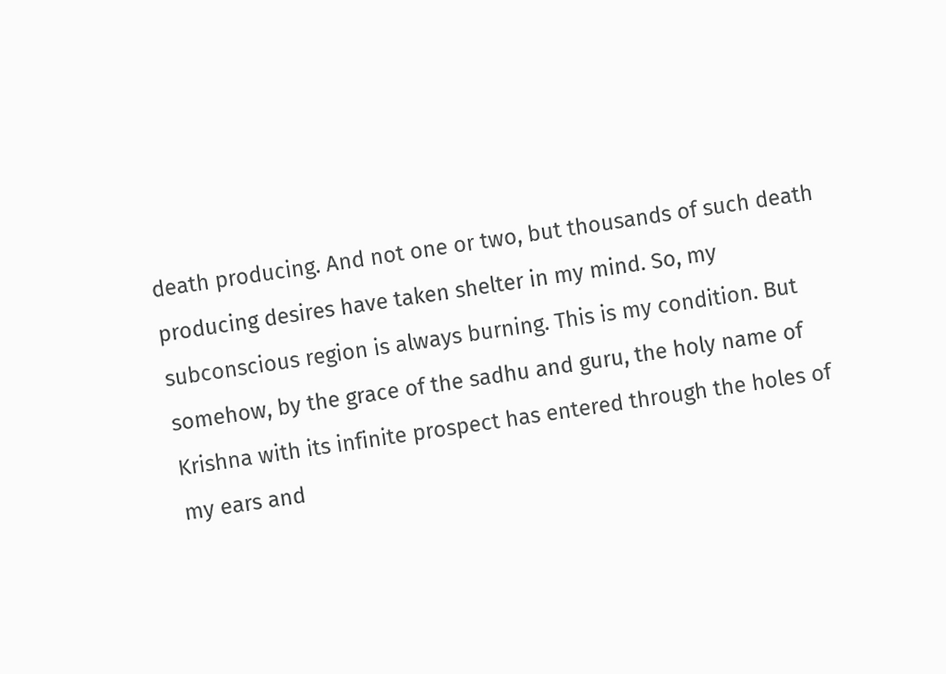death producing. And not one or two, but thousands of such death producing desires have taken shelter in my mind. So, my subconscious region is always burning. This is my condition. But somehow, by the grace of the sadhu and guru, the holy name of Krishna with its infinite prospect has entered through the holes of my ears and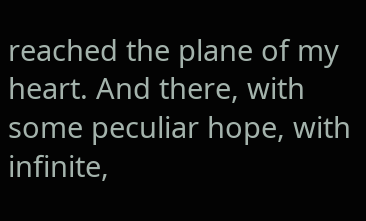reached the plane of my heart. And there, with some peculiar hope, with infinite,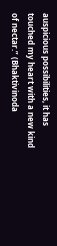auspicious possibilities, it has touched my heart with a new kind of nectar.” (Bhaktivinoda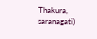Thakura, saranagati)